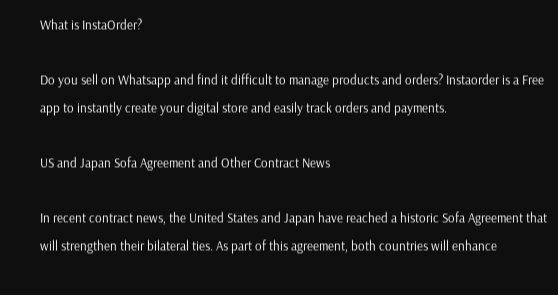What is InstaOrder?

Do you sell on Whatsapp and find it difficult to manage products and orders? Instaorder is a Free app to instantly create your digital store and easily track orders and payments.

US and Japan Sofa Agreement and Other Contract News

In recent contract news, the United States and Japan have reached a historic Sofa Agreement that will strengthen their bilateral ties. As part of this agreement, both countries will enhance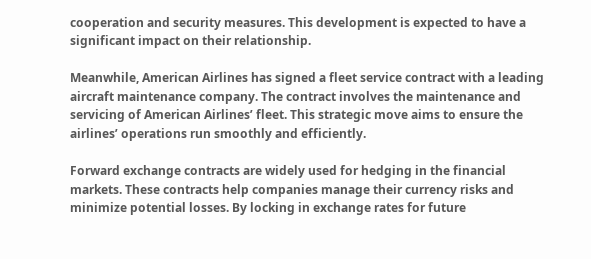cooperation and security measures. This development is expected to have a significant impact on their relationship.

Meanwhile, American Airlines has signed a fleet service contract with a leading aircraft maintenance company. The contract involves the maintenance and servicing of American Airlines’ fleet. This strategic move aims to ensure the airlines’ operations run smoothly and efficiently.

Forward exchange contracts are widely used for hedging in the financial markets. These contracts help companies manage their currency risks and minimize potential losses. By locking in exchange rates for future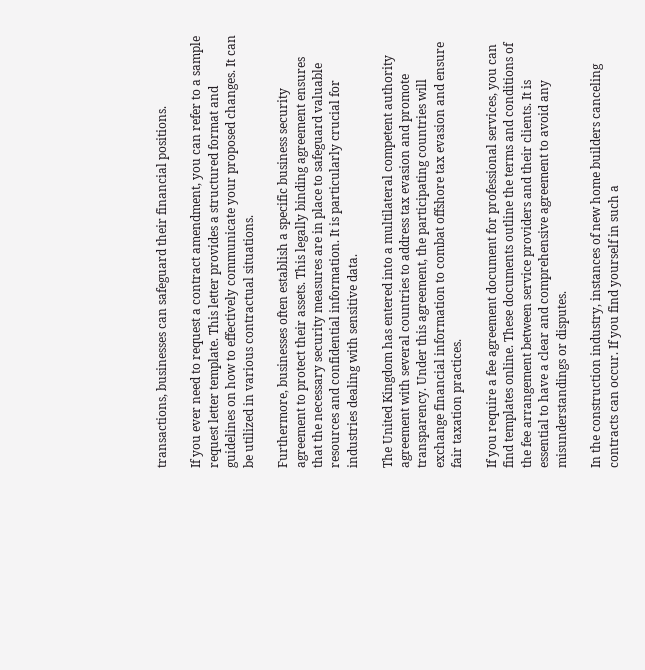transactions, businesses can safeguard their financial positions.

If you ever need to request a contract amendment, you can refer to a sample request letter template. This letter provides a structured format and guidelines on how to effectively communicate your proposed changes. It can be utilized in various contractual situations.

Furthermore, businesses often establish a specific business security agreement to protect their assets. This legally binding agreement ensures that the necessary security measures are in place to safeguard valuable resources and confidential information. It is particularly crucial for industries dealing with sensitive data.

The United Kingdom has entered into a multilateral competent authority agreement with several countries to address tax evasion and promote transparency. Under this agreement, the participating countries will exchange financial information to combat offshore tax evasion and ensure fair taxation practices.

If you require a fee agreement document for professional services, you can find templates online. These documents outline the terms and conditions of the fee arrangement between service providers and their clients. It is essential to have a clear and comprehensive agreement to avoid any misunderstandings or disputes.

In the construction industry, instances of new home builders canceling contracts can occur. If you find yourself in such a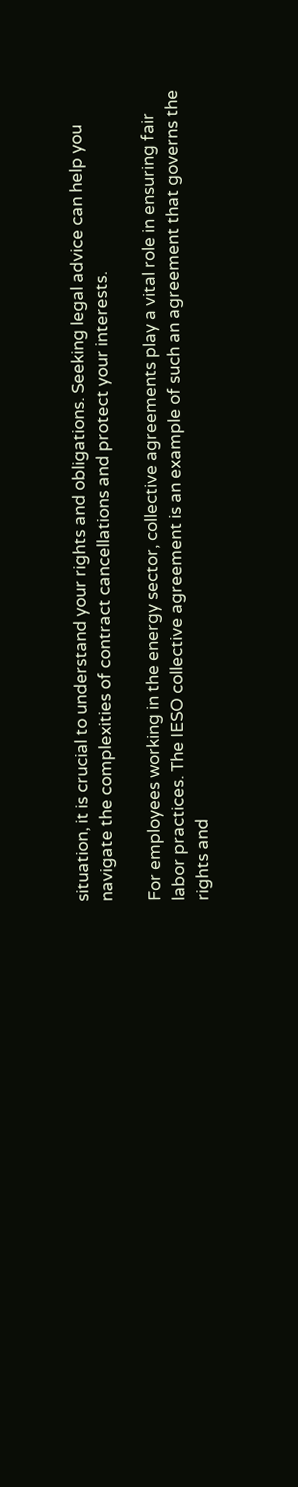situation, it is crucial to understand your rights and obligations. Seeking legal advice can help you navigate the complexities of contract cancellations and protect your interests.

For employees working in the energy sector, collective agreements play a vital role in ensuring fair labor practices. The IESO collective agreement is an example of such an agreement that governs the rights and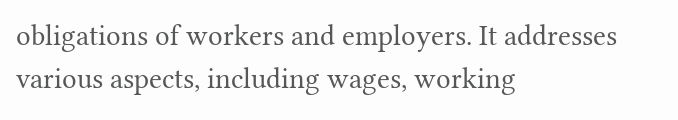obligations of workers and employers. It addresses various aspects, including wages, working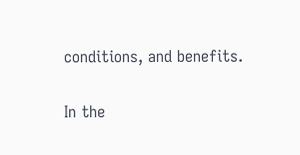conditions, and benefits.

In the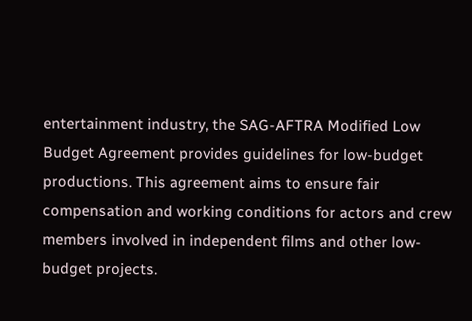entertainment industry, the SAG-AFTRA Modified Low Budget Agreement provides guidelines for low-budget productions. This agreement aims to ensure fair compensation and working conditions for actors and crew members involved in independent films and other low-budget projects.